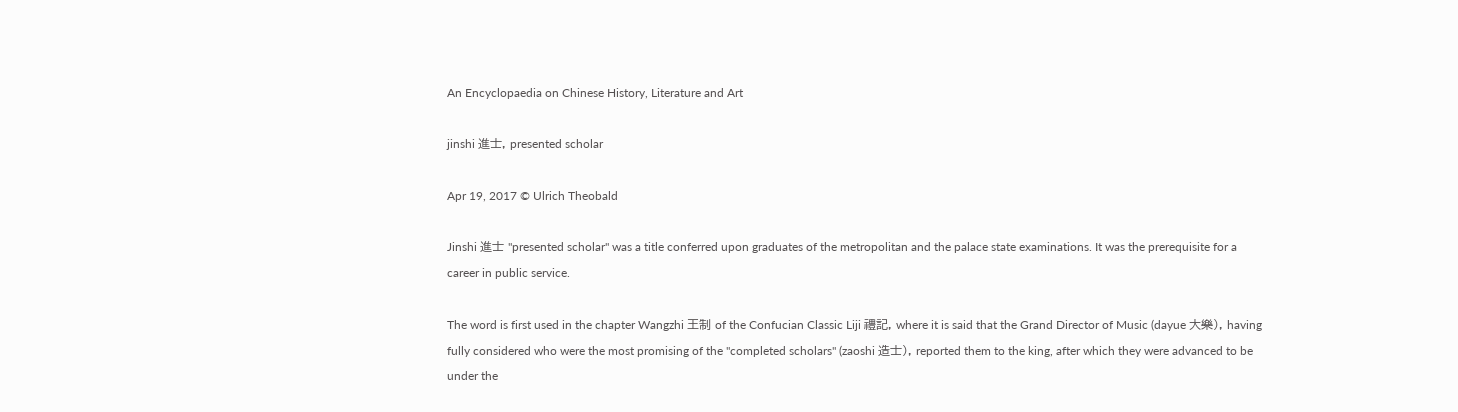An Encyclopaedia on Chinese History, Literature and Art

jinshi 進士, presented scholar

Apr 19, 2017 © Ulrich Theobald

Jinshi 進士 "presented scholar" was a title conferred upon graduates of the metropolitan and the palace state examinations. It was the prerequisite for a career in public service.

The word is first used in the chapter Wangzhi 王制 of the Confucian Classic Liji 禮記, where it is said that the Grand Director of Music (dayue 大樂), having fully considered who were the most promising of the "completed scholars" (zaoshi 造士), reported them to the king, after which they were advanced to be under the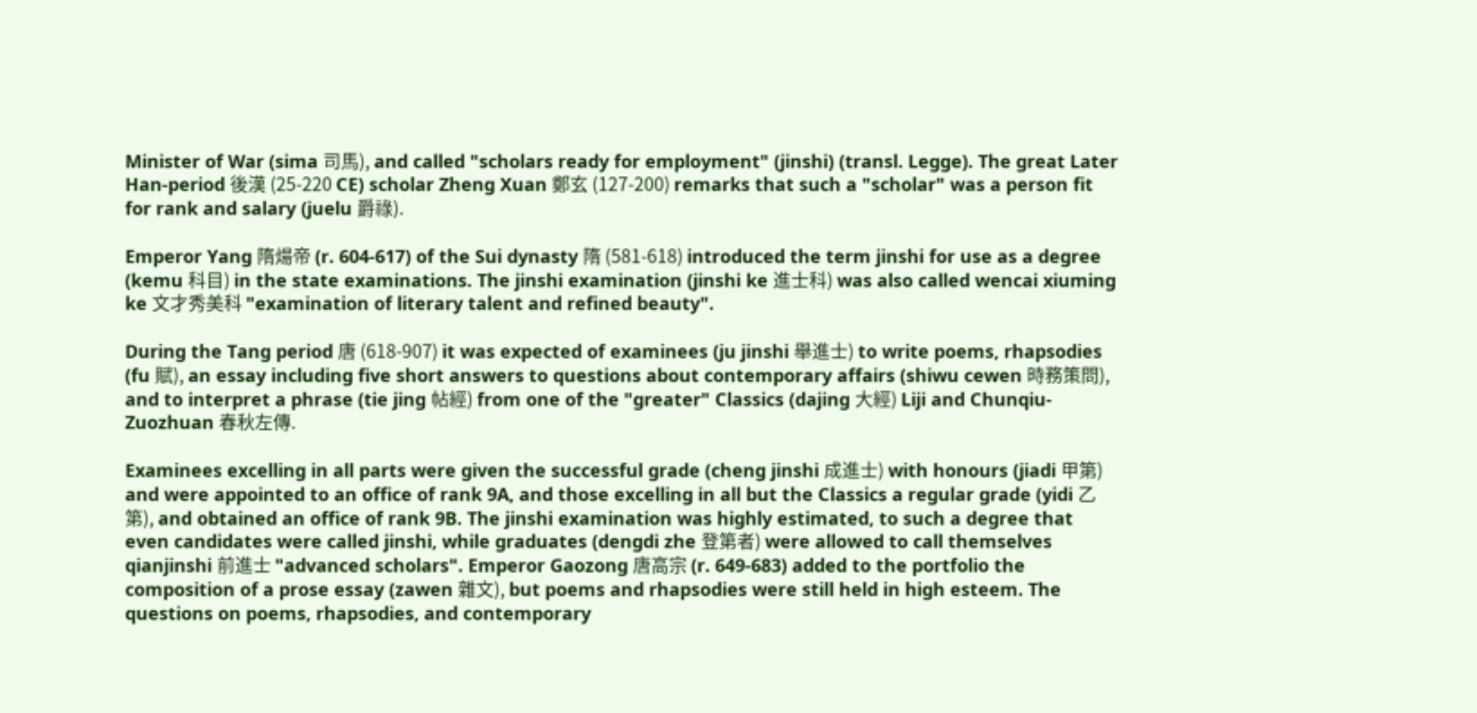Minister of War (sima 司馬), and called "scholars ready for employment" (jinshi) (transl. Legge). The great Later Han-period 後漢 (25-220 CE) scholar Zheng Xuan 鄭玄 (127-200) remarks that such a "scholar" was a person fit for rank and salary (juelu 爵祿).

Emperor Yang 隋煬帝 (r. 604-617) of the Sui dynasty 隋 (581-618) introduced the term jinshi for use as a degree (kemu 科目) in the state examinations. The jinshi examination (jinshi ke 進士科) was also called wencai xiuming ke 文才秀美科 "examination of literary talent and refined beauty".

During the Tang period 唐 (618-907) it was expected of examinees (ju jinshi 舉進士) to write poems, rhapsodies (fu 賦), an essay including five short answers to questions about contemporary affairs (shiwu cewen 時務策問), and to interpret a phrase (tie jing 帖經) from one of the "greater" Classics (dajing 大經) Liji and Chunqiu-Zuozhuan 春秋左傳.

Examinees excelling in all parts were given the successful grade (cheng jinshi 成進士) with honours (jiadi 甲第) and were appointed to an office of rank 9A, and those excelling in all but the Classics a regular grade (yidi 乙第), and obtained an office of rank 9B. The jinshi examination was highly estimated, to such a degree that even candidates were called jinshi, while graduates (dengdi zhe 登第者) were allowed to call themselves qianjinshi 前進士 "advanced scholars". Emperor Gaozong 唐高宗 (r. 649-683) added to the portfolio the composition of a prose essay (zawen 雜文), but poems and rhapsodies were still held in high esteem. The questions on poems, rhapsodies, and contemporary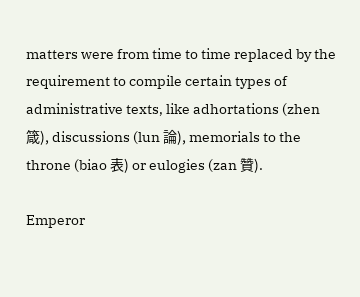matters were from time to time replaced by the requirement to compile certain types of administrative texts, like adhortations (zhen 箴), discussions (lun 論), memorials to the throne (biao 表) or eulogies (zan 贊).

Emperor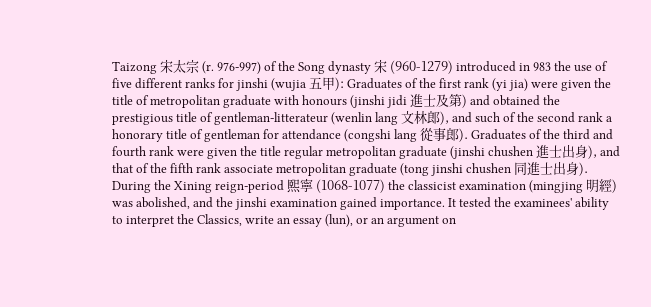Taizong 宋太宗 (r. 976-997) of the Song dynasty 宋 (960-1279) introduced in 983 the use of five different ranks for jinshi (wujia 五甲): Graduates of the first rank (yi jia) were given the title of metropolitan graduate with honours (jinshi jidi 進士及第) and obtained the prestigious title of gentleman-litterateur (wenlin lang 文林郎), and such of the second rank a honorary title of gentleman for attendance (congshi lang 從事郎). Graduates of the third and fourth rank were given the title regular metropolitan graduate (jinshi chushen 進士出身), and that of the fifth rank associate metropolitan graduate (tong jinshi chushen 同進士出身). During the Xining reign-period 熙寧 (1068-1077) the classicist examination (mingjing 明經) was abolished, and the jinshi examination gained importance. It tested the examinees' ability to interpret the Classics, write an essay (lun), or an argument on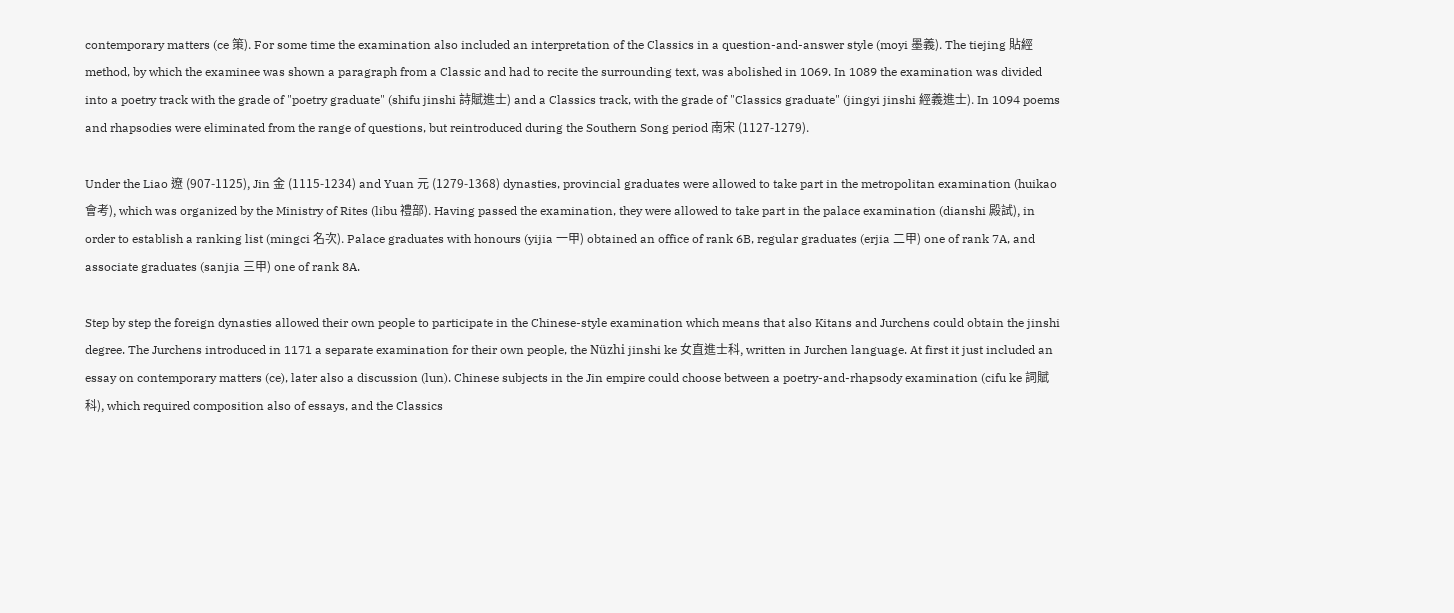contemporary matters (ce 策). For some time the examination also included an interpretation of the Classics in a question-and-answer style (moyi 墨義). The tiejing 貼經 method, by which the examinee was shown a paragraph from a Classic and had to recite the surrounding text, was abolished in 1069. In 1089 the examination was divided into a poetry track with the grade of "poetry graduate" (shifu jinshi 詩賦進士) and a Classics track, with the grade of "Classics graduate" (jingyi jinshi 經義進士). In 1094 poems and rhapsodies were eliminated from the range of questions, but reintroduced during the Southern Song period 南宋 (1127-1279).

Under the Liao 遼 (907-1125), Jin 金 (1115-1234) and Yuan 元 (1279-1368) dynasties, provincial graduates were allowed to take part in the metropolitan examination (huikao 會考), which was organized by the Ministry of Rites (libu 禮部). Having passed the examination, they were allowed to take part in the palace examination (dianshi 殿試), in order to establish a ranking list (mingci 名次). Palace graduates with honours (yijia 一甲) obtained an office of rank 6B, regular graduates (erjia 二甲) one of rank 7A, and associate graduates (sanjia 三甲) one of rank 8A.

Step by step the foreign dynasties allowed their own people to participate in the Chinese-style examination which means that also Kitans and Jurchens could obtain the jinshi degree. The Jurchens introduced in 1171 a separate examination for their own people, the Nüzhi jinshi ke 女直進士科, written in Jurchen language. At first it just included an essay on contemporary matters (ce), later also a discussion (lun). Chinese subjects in the Jin empire could choose between a poetry-and-rhapsody examination (cifu ke 詞賦科), which required composition also of essays, and the Classics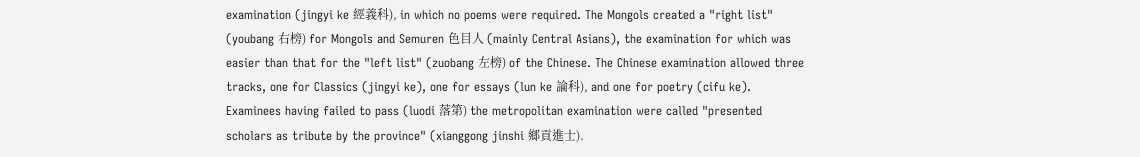examination (jingyi ke 經義科), in which no poems were required. The Mongols created a "right list" (youbang 右榜) for Mongols and Semuren 色目人 (mainly Central Asians), the examination for which was easier than that for the "left list" (zuobang 左榜) of the Chinese. The Chinese examination allowed three tracks, one for Classics (jingyi ke), one for essays (lun ke 論科), and one for poetry (cifu ke). Examinees having failed to pass (luodi 落第) the metropolitan examination were called "presented scholars as tribute by the province" (xianggong jinshi 鄉貢進士).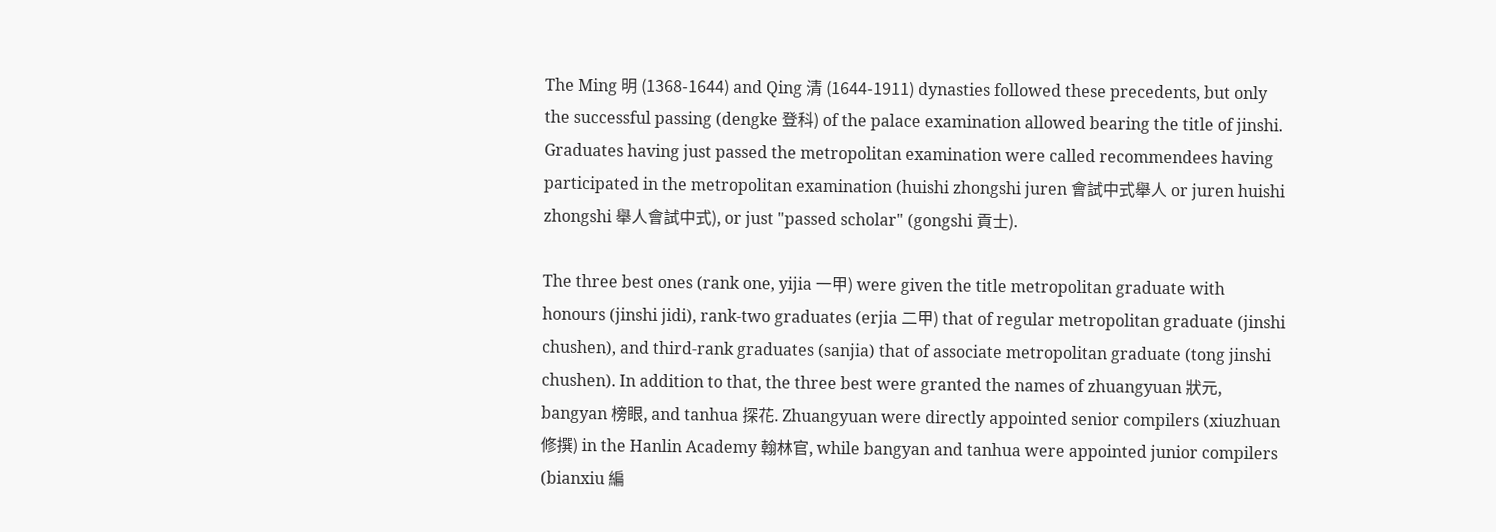The Ming 明 (1368-1644) and Qing 清 (1644-1911) dynasties followed these precedents, but only the successful passing (dengke 登科) of the palace examination allowed bearing the title of jinshi. Graduates having just passed the metropolitan examination were called recommendees having participated in the metropolitan examination (huishi zhongshi juren 會試中式舉人 or juren huishi zhongshi 舉人會試中式), or just "passed scholar" (gongshi 貢士).

The three best ones (rank one, yijia 一甲) were given the title metropolitan graduate with honours (jinshi jidi), rank-two graduates (erjia 二甲) that of regular metropolitan graduate (jinshi chushen), and third-rank graduates (sanjia) that of associate metropolitan graduate (tong jinshi chushen). In addition to that, the three best were granted the names of zhuangyuan 狀元, bangyan 榜眼, and tanhua 探花. Zhuangyuan were directly appointed senior compilers (xiuzhuan 修撰) in the Hanlin Academy 翰林官, while bangyan and tanhua were appointed junior compilers (bianxiu 編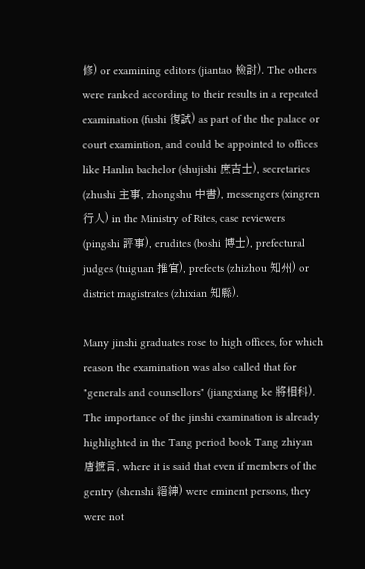修) or examining editors (jiantao 檢討). The others were ranked according to their results in a repeated examination (fushi 復試) as part of the the palace or court examintion, and could be appointed to offices like Hanlin bachelor (shujishi 庶吉士), secretaries (zhushi 主事, zhongshu 中書), messengers (xingren 行人) in the Ministry of Rites, case reviewers (pingshi 評事), erudites (boshi 博士), prefectural judges (tuiguan 推官), prefects (zhizhou 知州) or district magistrates (zhixian 知縣).

Many jinshi graduates rose to high offices, for which reason the examination was also called that for "generals and counsellors" (jiangxiang ke 將相科). The importance of the jinshi examination is already highlighted in the Tang period book Tang zhiyan 唐摭言, where it is said that even if members of the gentry (shenshi 縉紳) were eminent persons, they were not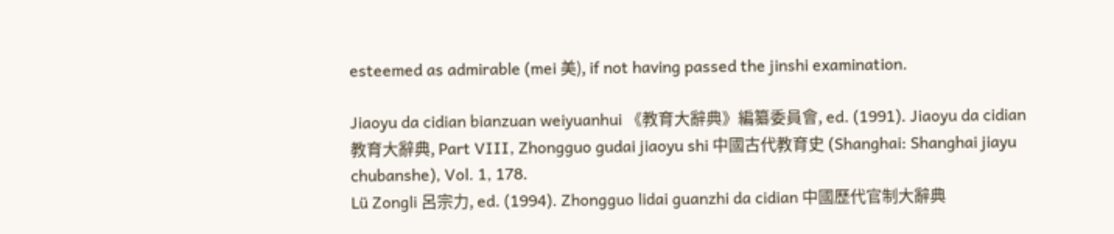esteemed as admirable (mei 美), if not having passed the jinshi examination.

Jiaoyu da cidian bianzuan weiyuanhui 《教育大辭典》編纂委員會, ed. (1991). Jiaoyu da cidian 教育大辭典, Part VIII, Zhongguo gudai jiaoyu shi 中國古代教育史 (Shanghai: Shanghai jiayu chubanshe), Vol. 1, 178.
Lü Zongli 呂宗力, ed. (1994). Zhongguo lidai guanzhi da cidian 中國歷代官制大辭典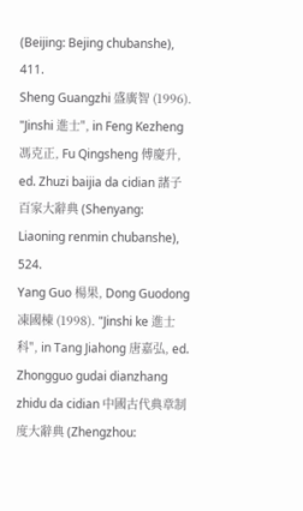(Beijing: Bejing chubanshe), 411.
Sheng Guangzhi 盛廣智 (1996). "Jinshi 進士", in Feng Kezheng 馮克正, Fu Qingsheng 傅慶升, ed. Zhuzi baijia da cidian 諸子百家大辭典 (Shenyang: Liaoning renmin chubanshe), 524.
Yang Guo 楊果, Dong Guodong 凍國棟 (1998). "Jinshi ke 進士科", in Tang Jiahong 唐嘉弘, ed. Zhongguo gudai dianzhang zhidu da cidian 中國古代典章制度大辭典 (Zhengzhou: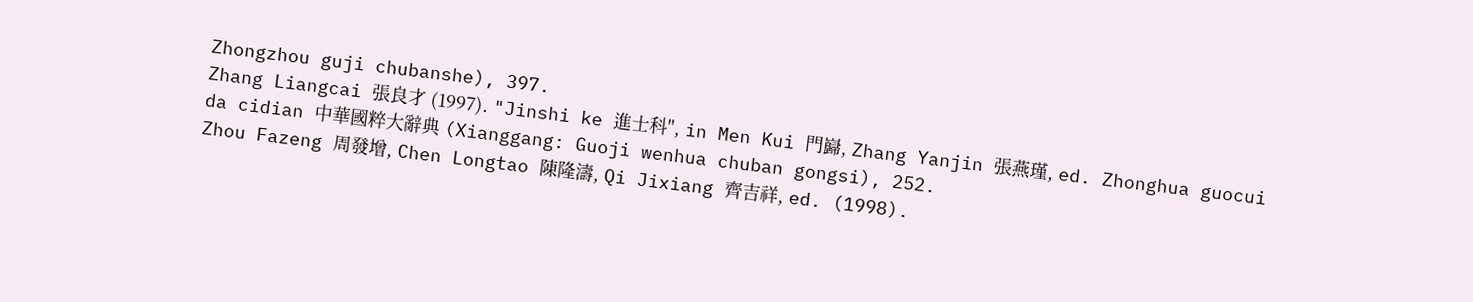Zhongzhou guji chubanshe), 397.
Zhang Liangcai 張良才 (1997). "Jinshi ke 進士科", in Men Kui 門巋, Zhang Yanjin 張燕瑾, ed. Zhonghua guocui da cidian 中華國粹大辭典 (Xianggang: Guoji wenhua chuban gongsi), 252.
Zhou Fazeng 周發增, Chen Longtao 陳隆濤, Qi Jixiang 齊吉祥, ed. (1998).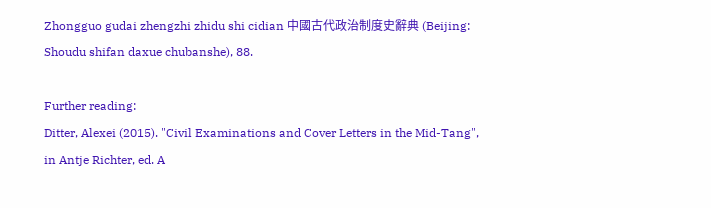Zhongguo gudai zhengzhi zhidu shi cidian 中國古代政治制度史辭典 (Beijing: Shoudu shifan daxue chubanshe), 88.

Further reading:
Ditter, Alexei (2015). "Civil Examinations and Cover Letters in the Mid-Tang", in Antje Richter, ed. A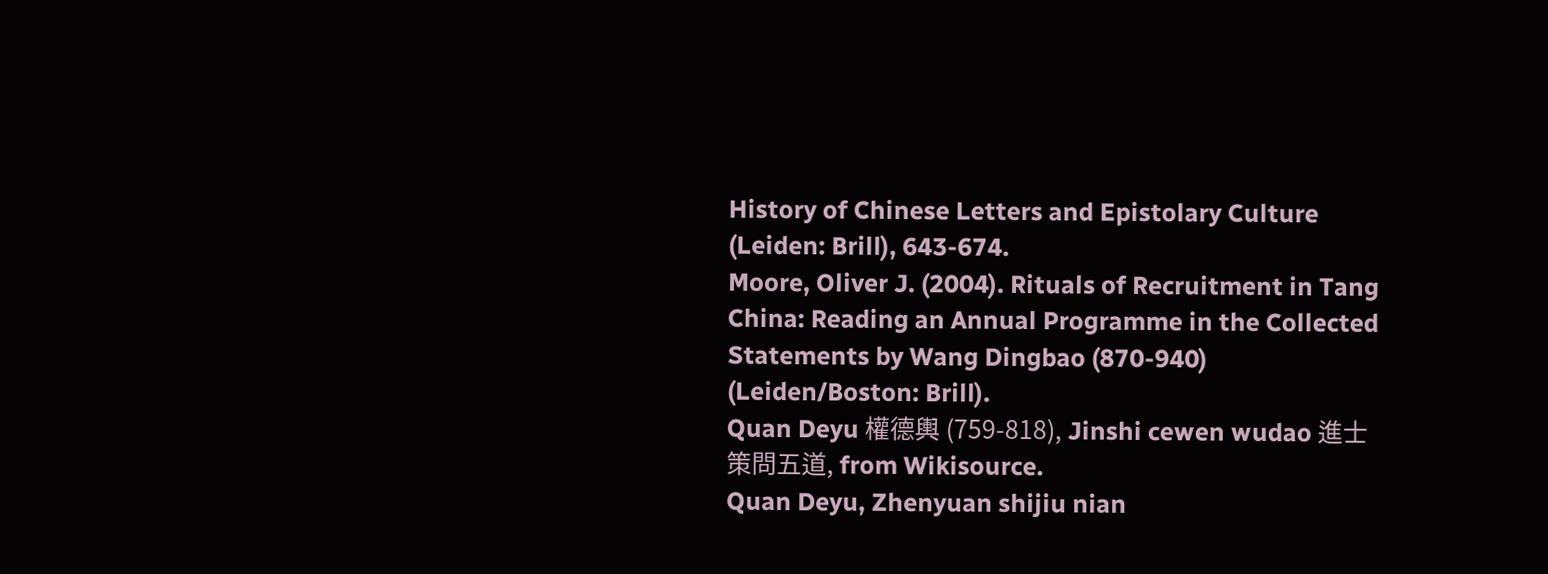History of Chinese Letters and Epistolary Culture (Leiden: Brill), 643-674.
Moore, Oliver J. (2004). Rituals of Recruitment in Tang China: Reading an Annual Programme in the Collected Statements by Wang Dingbao (870-940) (Leiden/Boston: Brill).
Quan Deyu 權德輿 (759-818), Jinshi cewen wudao 進士策問五道, from Wikisource.
Quan Deyu, Zhenyuan shijiu nian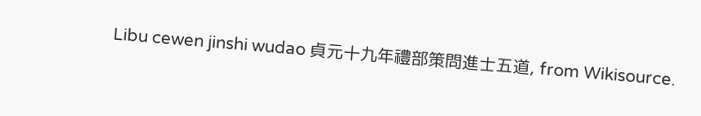Libu cewen jinshi wudao 貞元十九年禮部策問進士五道, from Wikisource.